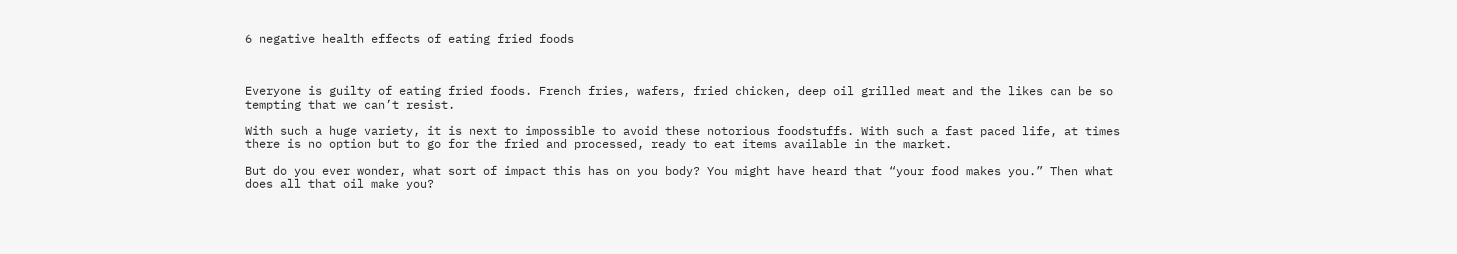6 negative health effects of eating fried foods



Everyone is guilty of eating fried foods. French fries, wafers, fried chicken, deep oil grilled meat and the likes can be so tempting that we can’t resist.

With such a huge variety, it is next to impossible to avoid these notorious foodstuffs. With such a fast paced life, at times there is no option but to go for the fried and processed, ready to eat items available in the market.

But do you ever wonder, what sort of impact this has on you body? You might have heard that “your food makes you.” Then what does all that oil make you?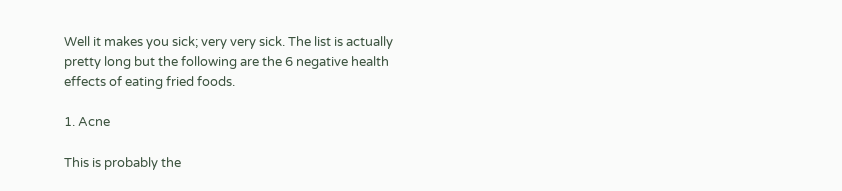Well it makes you sick; very very sick. The list is actually pretty long but the following are the 6 negative health effects of eating fried foods.

1. Acne

This is probably the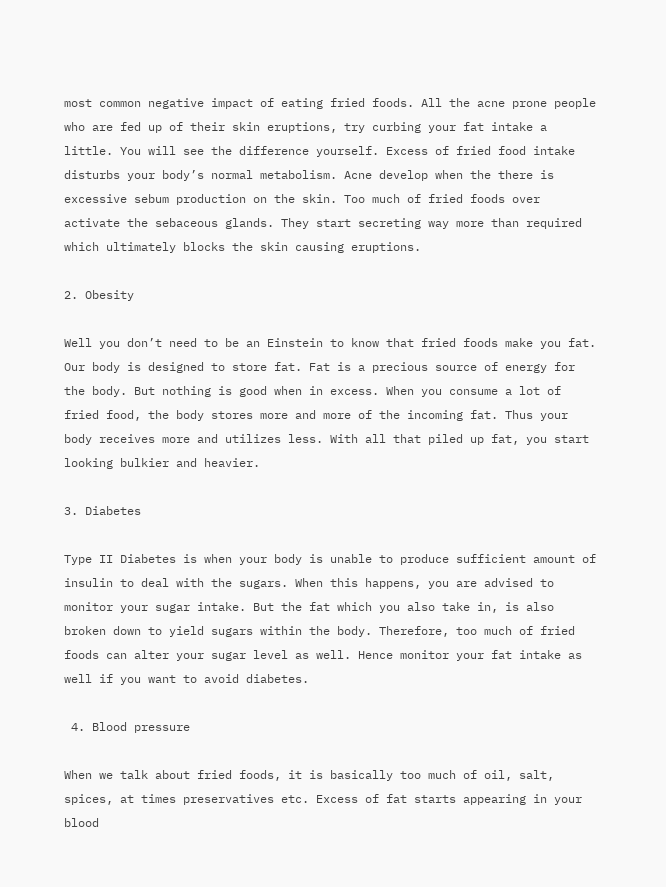most common negative impact of eating fried foods. All the acne prone people who are fed up of their skin eruptions, try curbing your fat intake a little. You will see the difference yourself. Excess of fried food intake disturbs your body’s normal metabolism. Acne develop when the there is excessive sebum production on the skin. Too much of fried foods over activate the sebaceous glands. They start secreting way more than required which ultimately blocks the skin causing eruptions.

2. Obesity

Well you don’t need to be an Einstein to know that fried foods make you fat. Our body is designed to store fat. Fat is a precious source of energy for the body. But nothing is good when in excess. When you consume a lot of fried food, the body stores more and more of the incoming fat. Thus your body receives more and utilizes less. With all that piled up fat, you start looking bulkier and heavier.

3. Diabetes

Type II Diabetes is when your body is unable to produce sufficient amount of insulin to deal with the sugars. When this happens, you are advised to monitor your sugar intake. But the fat which you also take in, is also broken down to yield sugars within the body. Therefore, too much of fried foods can alter your sugar level as well. Hence monitor your fat intake as well if you want to avoid diabetes.

 4. Blood pressure

When we talk about fried foods, it is basically too much of oil, salt, spices, at times preservatives etc. Excess of fat starts appearing in your blood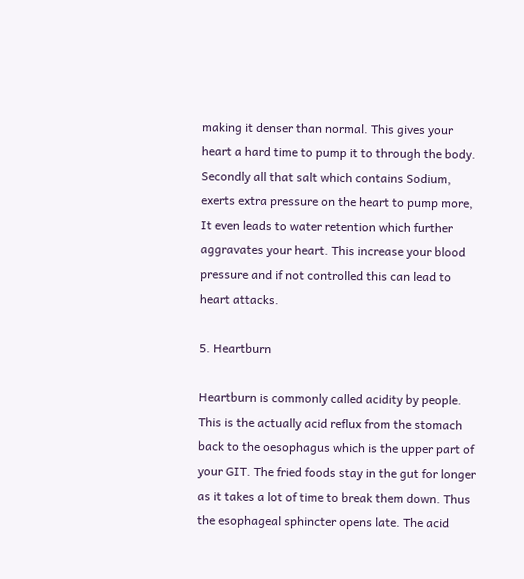making it denser than normal. This gives your heart a hard time to pump it to through the body. Secondly all that salt which contains Sodium, exerts extra pressure on the heart to pump more, It even leads to water retention which further aggravates your heart. This increase your blood pressure and if not controlled this can lead to heart attacks.

5. Heartburn

Heartburn is commonly called acidity by people. This is the actually acid reflux from the stomach back to the oesophagus which is the upper part of your GIT. The fried foods stay in the gut for longer as it takes a lot of time to break them down. Thus the esophageal sphincter opens late. The acid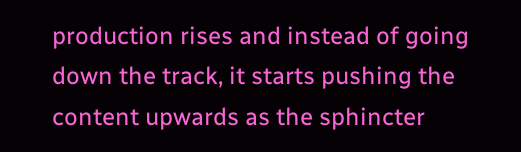production rises and instead of going down the track, it starts pushing the content upwards as the sphincter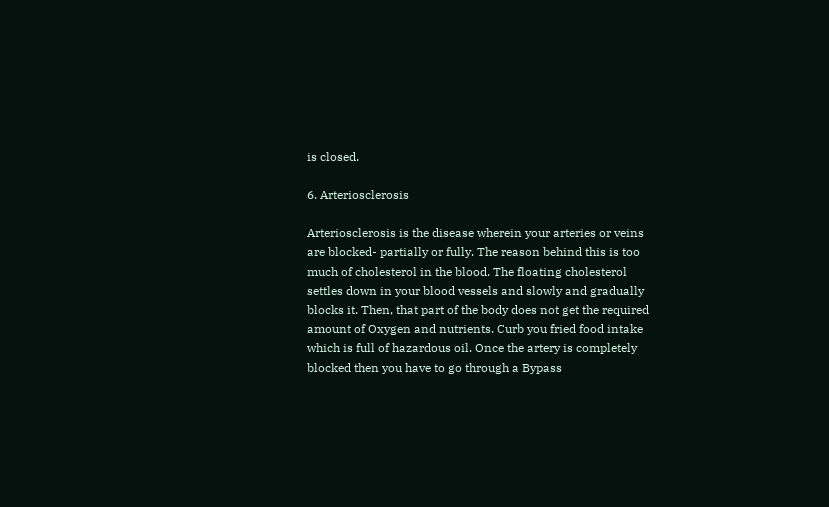is closed.

6. Arteriosclerosis

Arteriosclerosis is the disease wherein your arteries or veins are blocked- partially or fully. The reason behind this is too much of cholesterol in the blood. The floating cholesterol settles down in your blood vessels and slowly and gradually blocks it. Then, that part of the body does not get the required amount of Oxygen and nutrients. Curb you fried food intake which is full of hazardous oil. Once the artery is completely blocked then you have to go through a Bypass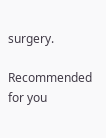surgery.

Recommended for you